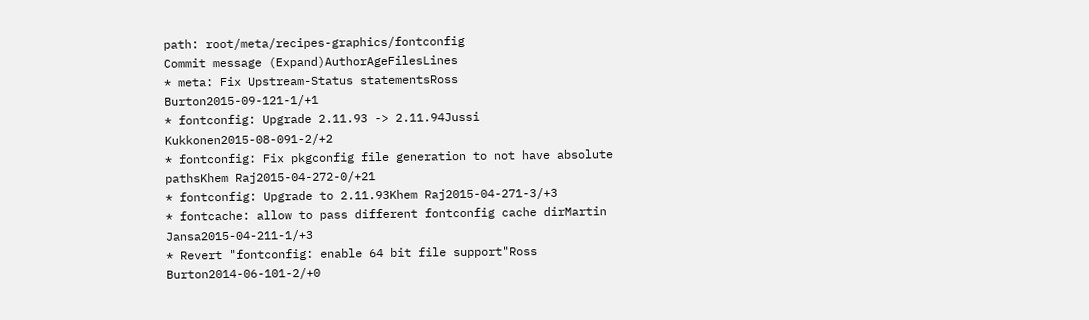path: root/meta/recipes-graphics/fontconfig
Commit message (Expand)AuthorAgeFilesLines
* meta: Fix Upstream-Status statementsRoss Burton2015-09-121-1/+1
* fontconfig: Upgrade 2.11.93 -> 2.11.94Jussi Kukkonen2015-08-091-2/+2
* fontconfig: Fix pkgconfig file generation to not have absolute pathsKhem Raj2015-04-272-0/+21
* fontconfig: Upgrade to 2.11.93Khem Raj2015-04-271-3/+3
* fontcache: allow to pass different fontconfig cache dirMartin Jansa2015-04-211-1/+3
* Revert "fontconfig: enable 64 bit file support"Ross Burton2014-06-101-2/+0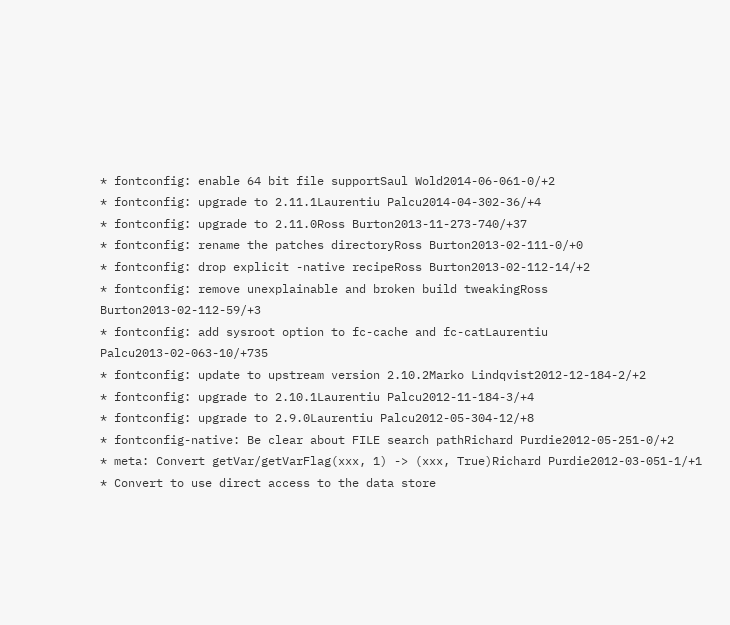* fontconfig: enable 64 bit file supportSaul Wold2014-06-061-0/+2
* fontconfig: upgrade to 2.11.1Laurentiu Palcu2014-04-302-36/+4
* fontconfig: upgrade to 2.11.0Ross Burton2013-11-273-740/+37
* fontconfig: rename the patches directoryRoss Burton2013-02-111-0/+0
* fontconfig: drop explicit -native recipeRoss Burton2013-02-112-14/+2
* fontconfig: remove unexplainable and broken build tweakingRoss Burton2013-02-112-59/+3
* fontconfig: add sysroot option to fc-cache and fc-catLaurentiu Palcu2013-02-063-10/+735
* fontconfig: update to upstream version 2.10.2Marko Lindqvist2012-12-184-2/+2
* fontconfig: upgrade to 2.10.1Laurentiu Palcu2012-11-184-3/+4
* fontconfig: upgrade to 2.9.0Laurentiu Palcu2012-05-304-12/+8
* fontconfig-native: Be clear about FILE search pathRichard Purdie2012-05-251-0/+2
* meta: Convert getVar/getVarFlag(xxx, 1) -> (xxx, True)Richard Purdie2012-03-051-1/+1
* Convert to use direct access to the data store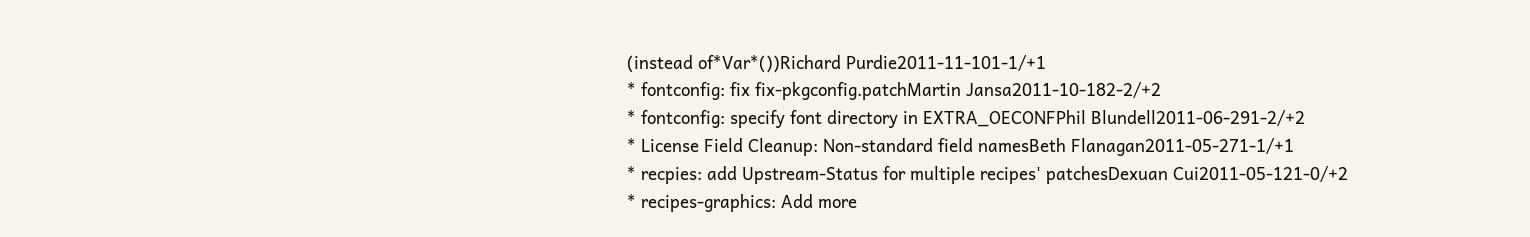(instead of*Var*())Richard Purdie2011-11-101-1/+1
* fontconfig: fix fix-pkgconfig.patchMartin Jansa2011-10-182-2/+2
* fontconfig: specify font directory in EXTRA_OECONFPhil Blundell2011-06-291-2/+2
* License Field Cleanup: Non-standard field namesBeth Flanagan2011-05-271-1/+1
* recpies: add Upstream-Status for multiple recipes' patchesDexuan Cui2011-05-121-0/+2
* recipes-graphics: Add more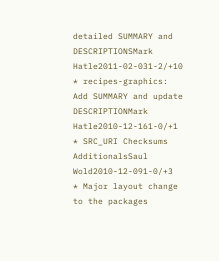detailed SUMMARY and DESCRIPTIONSMark Hatle2011-02-031-2/+10
* recipes-graphics: Add SUMMARY and update DESCRIPTIONMark Hatle2010-12-161-0/+1
* SRC_URI Checksums AdditionalsSaul Wold2010-12-091-0/+3
* Major layout change to the packages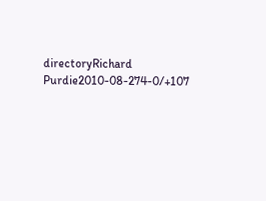directoryRichard Purdie2010-08-274-0/+107